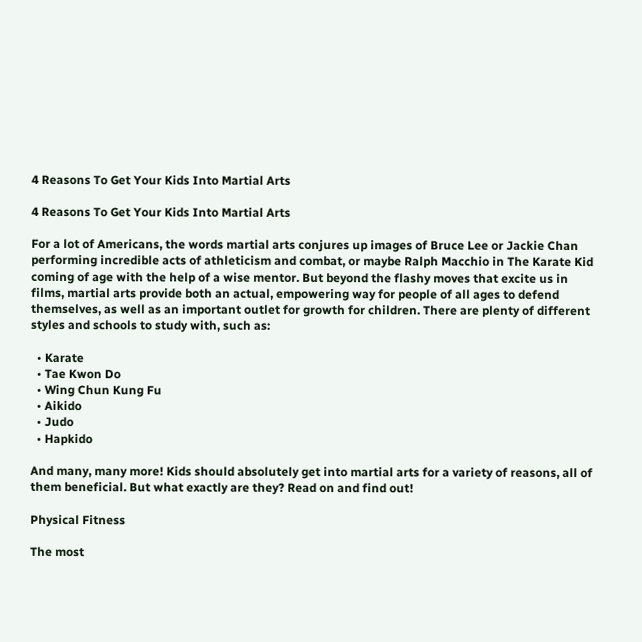4 Reasons To Get Your Kids Into Martial Arts

4 Reasons To Get Your Kids Into Martial Arts

For a lot of Americans, the words martial arts conjures up images of Bruce Lee or Jackie Chan performing incredible acts of athleticism and combat, or maybe Ralph Macchio in The Karate Kid coming of age with the help of a wise mentor. But beyond the flashy moves that excite us in films, martial arts provide both an actual, empowering way for people of all ages to defend themselves, as well as an important outlet for growth for children. There are plenty of different styles and schools to study with, such as:

  • Karate
  • Tae Kwon Do
  • Wing Chun Kung Fu
  • Aikido
  • Judo
  • Hapkido

And many, many more! Kids should absolutely get into martial arts for a variety of reasons, all of them beneficial. But what exactly are they? Read on and find out!

Physical Fitness

The most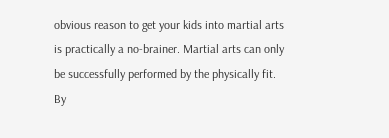obvious reason to get your kids into martial arts is practically a no-brainer. Martial arts can only be successfully performed by the physically fit. By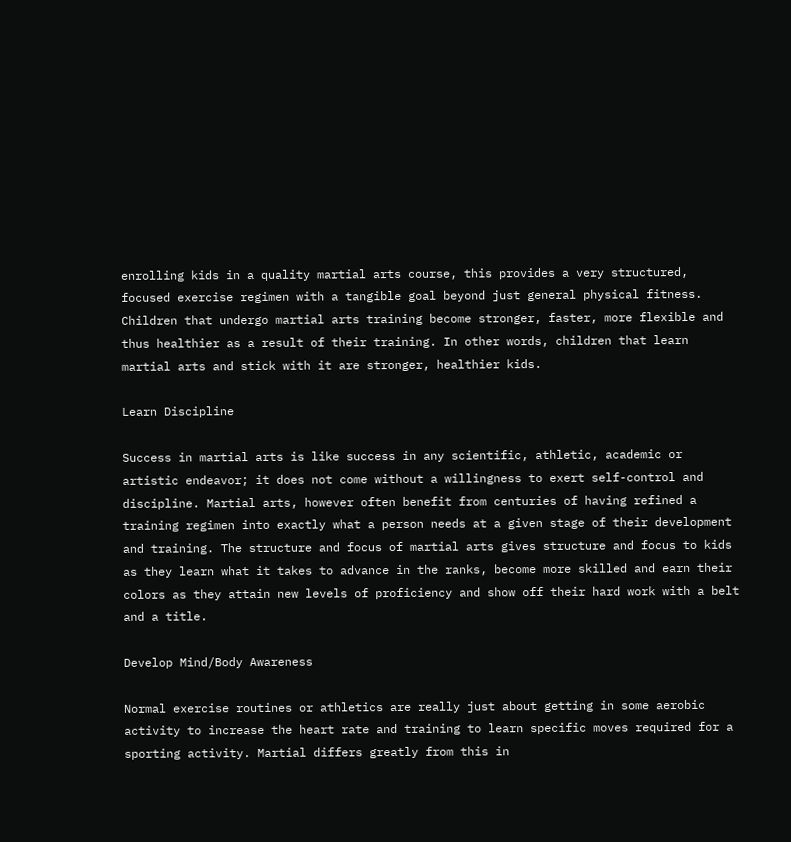enrolling kids in a quality martial arts course, this provides a very structured, focused exercise regimen with a tangible goal beyond just general physical fitness. Children that undergo martial arts training become stronger, faster, more flexible and thus healthier as a result of their training. In other words, children that learn martial arts and stick with it are stronger, healthier kids.

Learn Discipline

Success in martial arts is like success in any scientific, athletic, academic or artistic endeavor; it does not come without a willingness to exert self-control and discipline. Martial arts, however often benefit from centuries of having refined a training regimen into exactly what a person needs at a given stage of their development and training. The structure and focus of martial arts gives structure and focus to kids as they learn what it takes to advance in the ranks, become more skilled and earn their colors as they attain new levels of proficiency and show off their hard work with a belt and a title.

Develop Mind/Body Awareness

Normal exercise routines or athletics are really just about getting in some aerobic activity to increase the heart rate and training to learn specific moves required for a sporting activity. Martial differs greatly from this in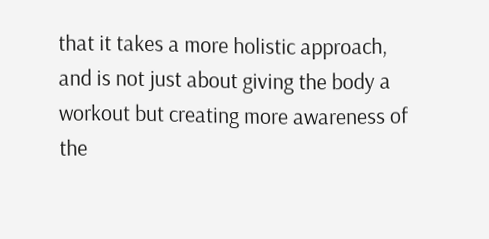that it takes a more holistic approach, and is not just about giving the body a workout but creating more awareness of the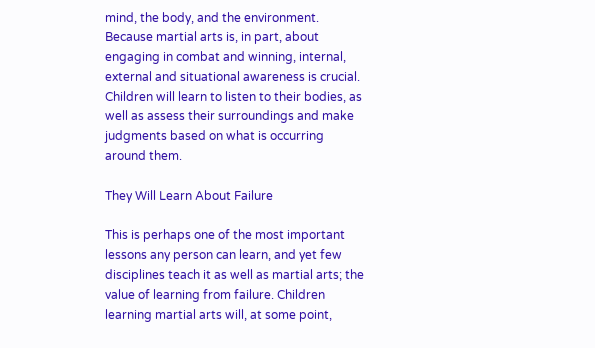mind, the body, and the environment. Because martial arts is, in part, about engaging in combat and winning, internal, external and situational awareness is crucial. Children will learn to listen to their bodies, as well as assess their surroundings and make judgments based on what is occurring around them.

They Will Learn About Failure

This is perhaps one of the most important lessons any person can learn, and yet few disciplines teach it as well as martial arts; the value of learning from failure. Children learning martial arts will, at some point,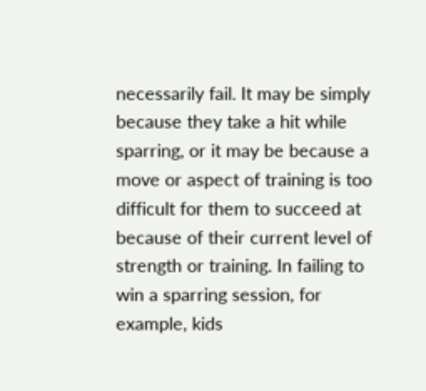necessarily fail. It may be simply because they take a hit while sparring, or it may be because a move or aspect of training is too difficult for them to succeed at because of their current level of strength or training. In failing to win a sparring session, for example, kids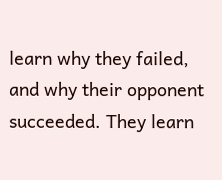learn why they failed, and why their opponent succeeded. They learn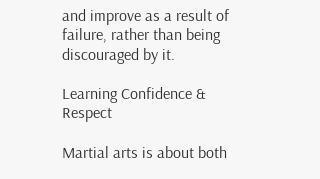and improve as a result of failure, rather than being discouraged by it.

Learning Confidence & Respect

Martial arts is about both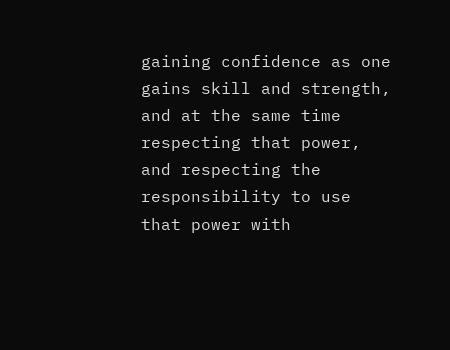gaining confidence as one gains skill and strength, and at the same time respecting that power, and respecting the responsibility to use that power with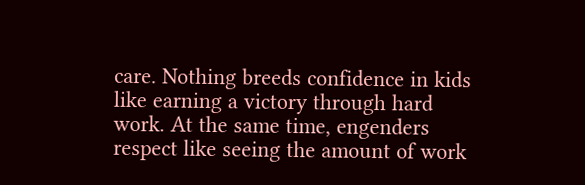care. Nothing breeds confidence in kids like earning a victory through hard work. At the same time, engenders respect like seeing the amount of work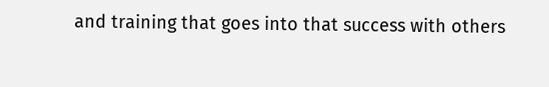and training that goes into that success with others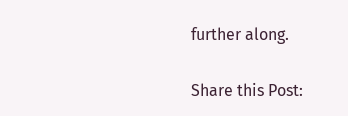further along.

Share this Post: